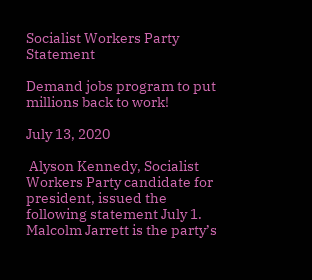Socialist Workers Party Statement

Demand jobs program to put millions back to work!

July 13, 2020

 Alyson Kennedy, Socialist Workers Party candidate for president, issued the following statement July 1. Malcolm Jarrett is the party’s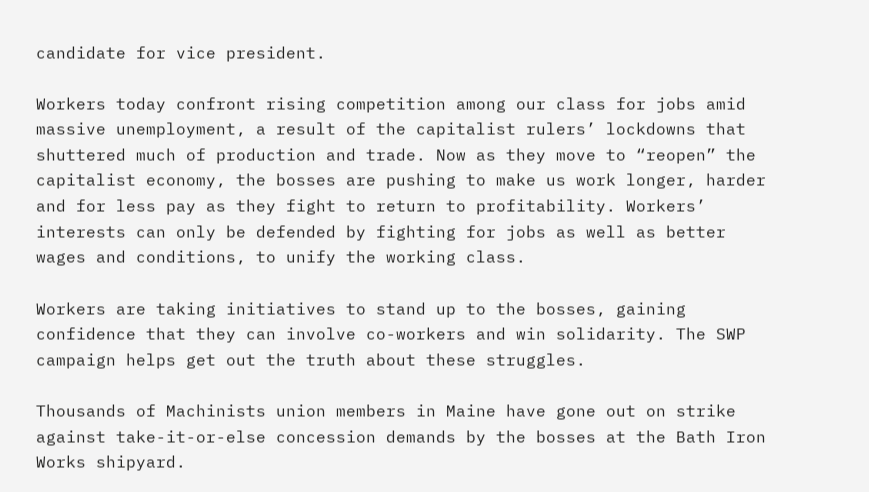candidate for vice president.

Workers today confront rising competition among our class for jobs amid massive unemployment, a result of the capitalist rulers’ lockdowns that shuttered much of production and trade. Now as they move to “reopen” the capitalist economy, the bosses are pushing to make us work longer, harder and for less pay as they fight to return to profitability. Workers’ interests can only be defended by fighting for jobs as well as better wages and conditions, to unify the working class.

Workers are taking initiatives to stand up to the bosses, gaining confidence that they can involve co-workers and win solidarity. The SWP campaign helps get out the truth about these struggles.

Thousands of Machinists union members in Maine have gone out on strike against take-it-or-else concession demands by the bosses at the Bath Iron Works shipyard.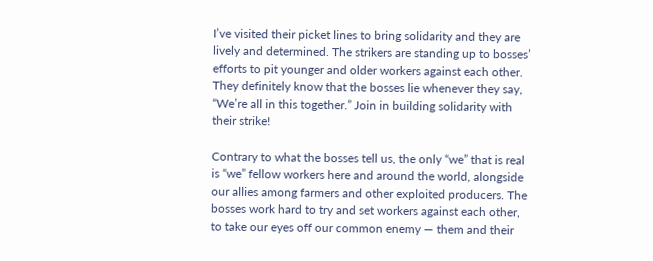I’ve visited their picket lines to bring solidarity and they are lively and determined. The strikers are standing up to bosses’ efforts to pit younger and older workers against each other. They definitely know that the bosses lie whenever they say, “We’re all in this together.” Join in building solidarity with their strike!

Contrary to what the bosses tell us, the only “we” that is real is “we” fellow workers here and around the world, alongside our allies among farmers and other exploited producers. The bosses work hard to try and set workers against each other, to take our eyes off our common enemy — them and their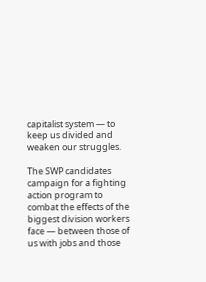capitalist system — to keep us divided and weaken our struggles.

The SWP candidates campaign for a fighting action program to combat the effects of the biggest division workers face — between those of us with jobs and those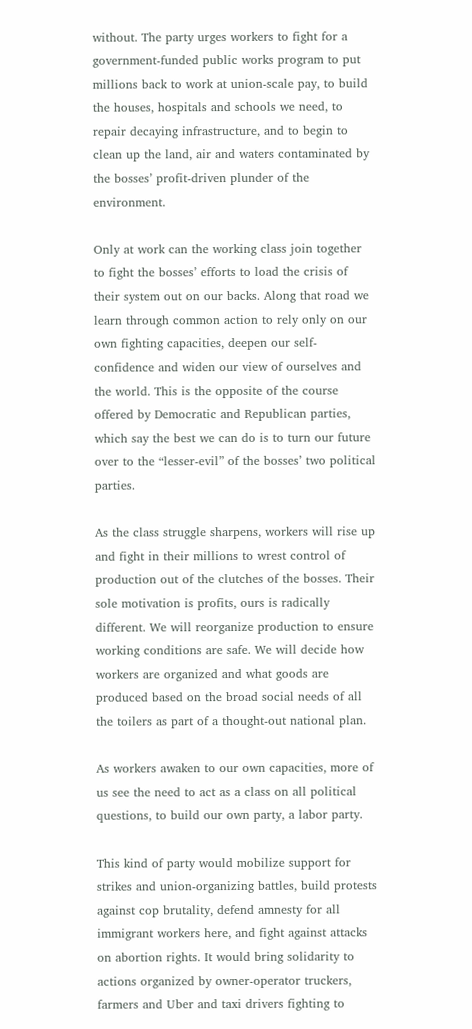without. The party urges workers to fight for a government-funded public works program to put millions back to work at union-scale pay, to build the houses, hospitals and schools we need, to repair decaying infrastructure, and to begin to clean up the land, air and waters contaminated by the bosses’ profit-driven plunder of the environment.

Only at work can the working class join together to fight the bosses’ efforts to load the crisis of their system out on our backs. Along that road we learn through common action to rely only on our own fighting capacities, deepen our self-confidence and widen our view of ourselves and the world. This is the opposite of the course offered by Democratic and Republican parties, which say the best we can do is to turn our future over to the “lesser-evil” of the bosses’ two political parties.

As the class struggle sharpens, workers will rise up and fight in their millions to wrest control of production out of the clutches of the bosses. Their sole motivation is profits, ours is radically different. We will reorganize production to ensure working conditions are safe. We will decide how workers are organized and what goods are produced based on the broad social needs of all the toilers as part of a thought-out national plan.

As workers awaken to our own capacities, more of us see the need to act as a class on all political questions, to build our own party, a labor party.

This kind of party would mobilize support for strikes and union-organizing battles, build protests against cop brutality, defend amnesty for all immigrant workers here, and fight against attacks on abortion rights. It would bring solidarity to actions organized by owner-operator truckers, farmers and Uber and taxi drivers fighting to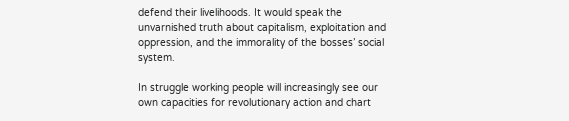defend their livelihoods. It would speak the unvarnished truth about capitalism, exploitation and oppression, and the immorality of the bosses’ social system.

In struggle working people will increasingly see our own capacities for revolutionary action and chart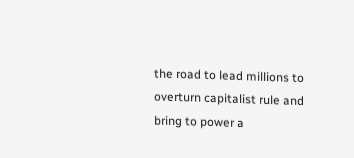the road to lead millions to overturn capitalist rule and bring to power a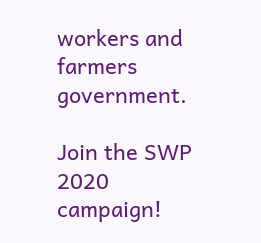workers and farmers government.

Join the SWP 2020 campaign!